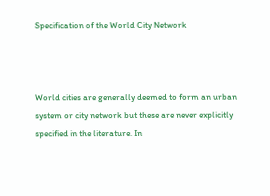Specification of the World City Network



World cities are generally deemed to form an urban system or city network but these are never explicitly specified in the literature. In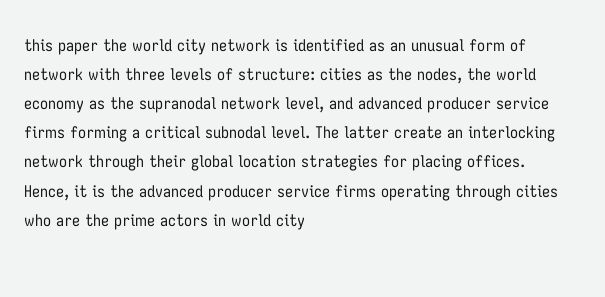this paper the world city network is identified as an unusual form of network with three levels of structure: cities as the nodes, the world economy as the supranodal network level, and advanced producer service firms forming a critical subnodal level. The latter create an interlocking network through their global location strategies for placing offices. Hence, it is the advanced producer service firms operating through cities who are the prime actors in world city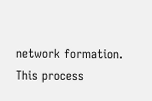network formation. This process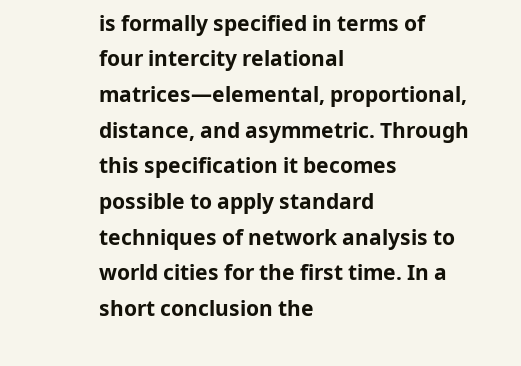is formally specified in terms of four intercity relational matrices—elemental, proportional, distance, and asymmetric. Through this specification it becomes possible to apply standard techniques of network analysis to world cities for the first time. In a short conclusion the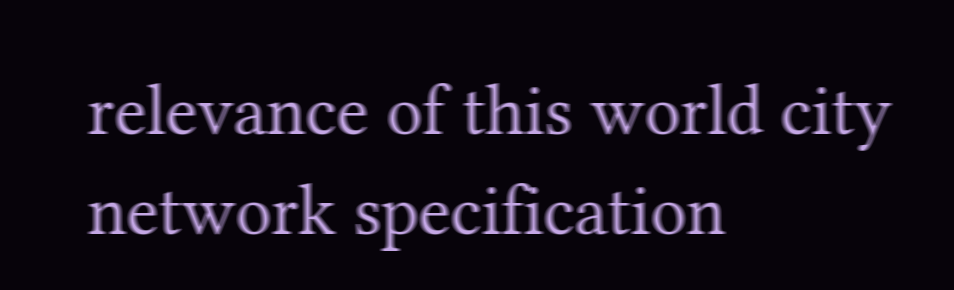relevance of this world city network specification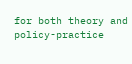for both theory and policy-practice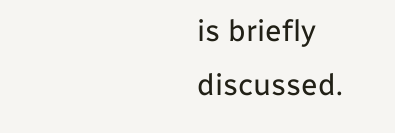is briefly discussed.